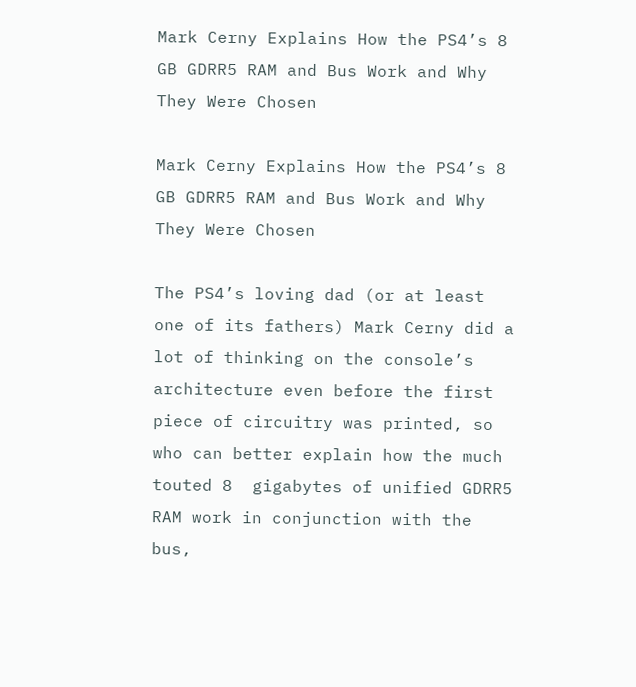Mark Cerny Explains How the PS4’s 8 GB GDRR5 RAM and Bus Work and Why They Were Chosen

Mark Cerny Explains How the PS4’s 8 GB GDRR5 RAM and Bus Work and Why They Were Chosen

The PS4’s loving dad (or at least one of its fathers) Mark Cerny did a lot of thinking on the console’s architecture even before the first piece of circuitry was printed, so who can better explain how the much touted 8  gigabytes of unified GDRR5 RAM work in conjunction with the bus,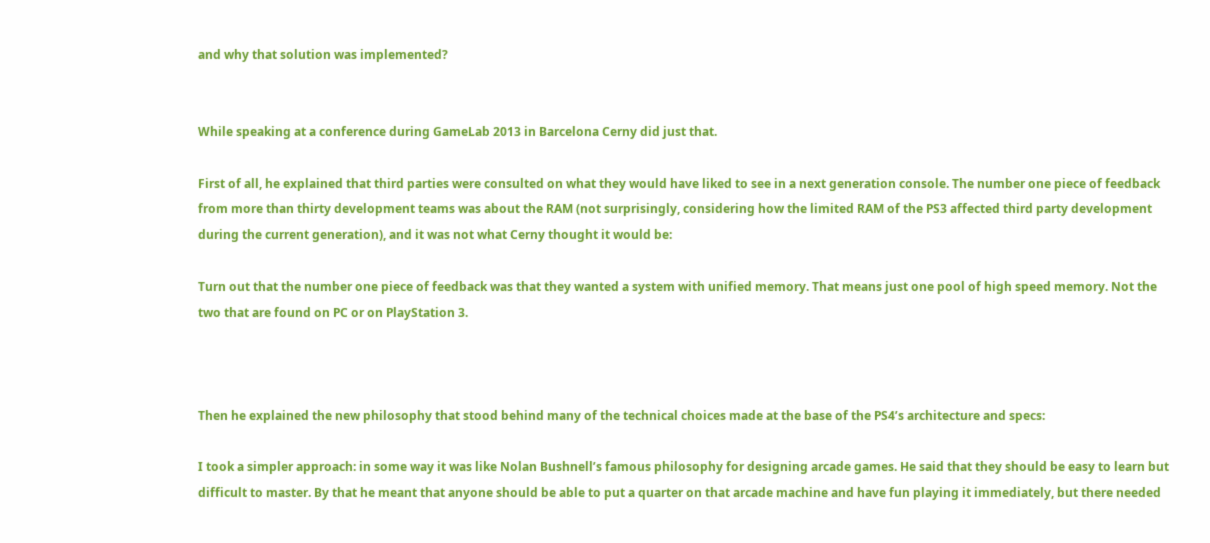and why that solution was implemented?


While speaking at a conference during GameLab 2013 in Barcelona Cerny did just that.

First of all, he explained that third parties were consulted on what they would have liked to see in a next generation console. The number one piece of feedback from more than thirty development teams was about the RAM (not surprisingly, considering how the limited RAM of the PS3 affected third party development during the current generation), and it was not what Cerny thought it would be:

Turn out that the number one piece of feedback was that they wanted a system with unified memory. That means just one pool of high speed memory. Not the two that are found on PC or on PlayStation 3.



Then he explained the new philosophy that stood behind many of the technical choices made at the base of the PS4’s architecture and specs:

I took a simpler approach: in some way it was like Nolan Bushnell’s famous philosophy for designing arcade games. He said that they should be easy to learn but difficult to master. By that he meant that anyone should be able to put a quarter on that arcade machine and have fun playing it immediately, but there needed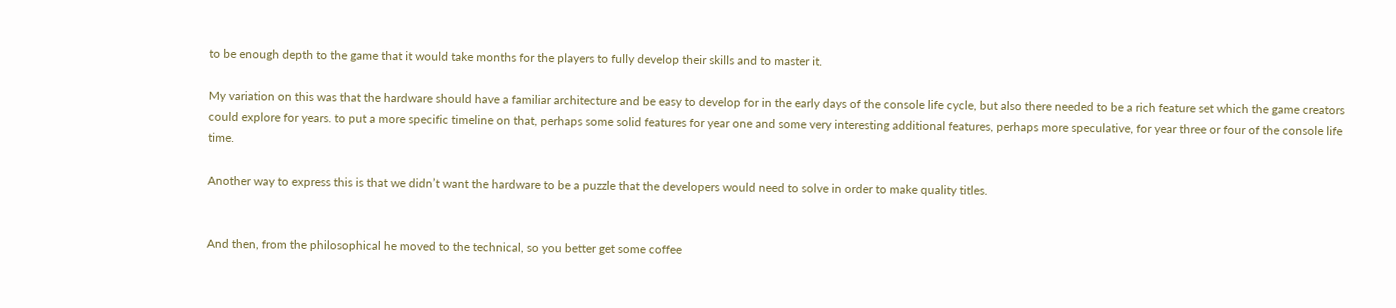to be enough depth to the game that it would take months for the players to fully develop their skills and to master it.

My variation on this was that the hardware should have a familiar architecture and be easy to develop for in the early days of the console life cycle, but also there needed to be a rich feature set which the game creators could explore for years. to put a more specific timeline on that, perhaps some solid features for year one and some very interesting additional features, perhaps more speculative, for year three or four of the console life time.

Another way to express this is that we didn’t want the hardware to be a puzzle that the developers would need to solve in order to make quality titles.


And then, from the philosophical he moved to the technical, so you better get some coffee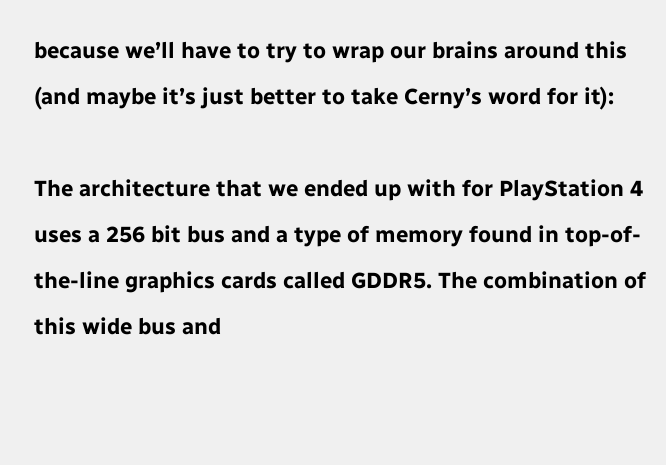because we’ll have to try to wrap our brains around this (and maybe it’s just better to take Cerny’s word for it):

The architecture that we ended up with for PlayStation 4 uses a 256 bit bus and a type of memory found in top-of-the-line graphics cards called GDDR5. The combination of this wide bus and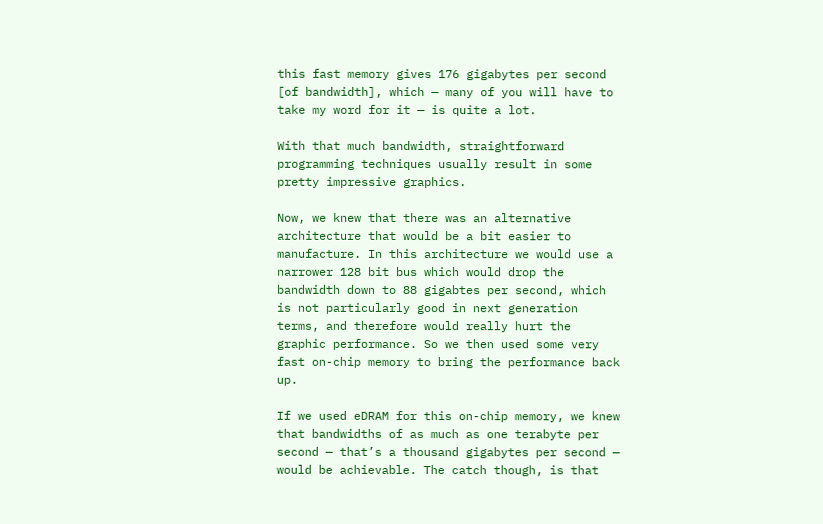this fast memory gives 176 gigabytes per second [of bandwidth], which — many of you will have to take my word for it — is quite a lot.

With that much bandwidth, straightforward programming techniques usually result in some pretty impressive graphics.

Now, we knew that there was an alternative architecture that would be a bit easier to manufacture. In this architecture we would use a narrower 128 bit bus which would drop the bandwidth down to 88 gigabtes per second, which is not particularly good in next generation terms, and therefore would really hurt the graphic performance. So we then used some very fast on-chip memory to bring the performance back up.

If we used eDRAM for this on-chip memory, we knew that bandwidths of as much as one terabyte per second — that’s a thousand gigabytes per second — would be achievable. The catch though, is that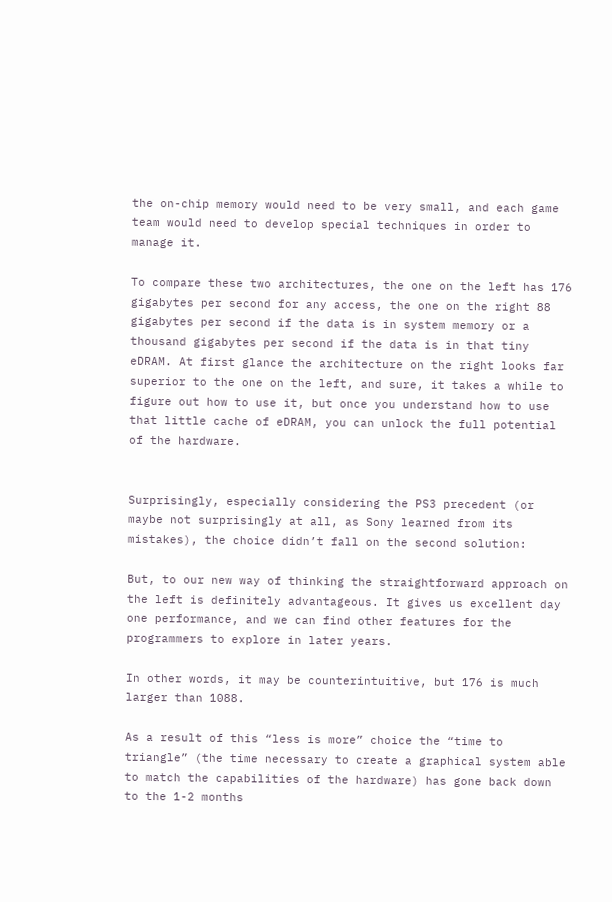the on-chip memory would need to be very small, and each game team would need to develop special techniques in order to manage it.

To compare these two architectures, the one on the left has 176 gigabytes per second for any access, the one on the right 88 gigabytes per second if the data is in system memory or a thousand gigabytes per second if the data is in that tiny eDRAM. At first glance the architecture on the right looks far superior to the one on the left, and sure, it takes a while to figure out how to use it, but once you understand how to use that little cache of eDRAM, you can unlock the full potential of the hardware.


Surprisingly, especially considering the PS3 precedent (or maybe not surprisingly at all, as Sony learned from its mistakes), the choice didn’t fall on the second solution:

But, to our new way of thinking the straightforward approach on the left is definitely advantageous. It gives us excellent day one performance, and we can find other features for the programmers to explore in later years.

In other words, it may be counterintuitive, but 176 is much larger than 1088.

As a result of this “less is more” choice the “time to triangle” (the time necessary to create a graphical system able to match the capabilities of the hardware) has gone back down to the 1-2 months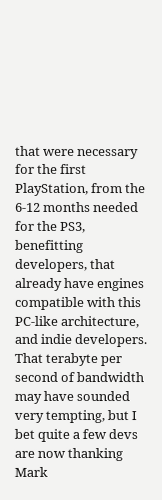that were necessary for the first PlayStation, from the 6-12 months needed for the PS3, benefitting developers, that already have engines compatible with this PC-like architecture, and indie developers. That terabyte per second of bandwidth may have sounded very tempting, but I bet quite a few devs are now thanking Mark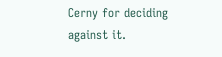Cerny for deciding against it.